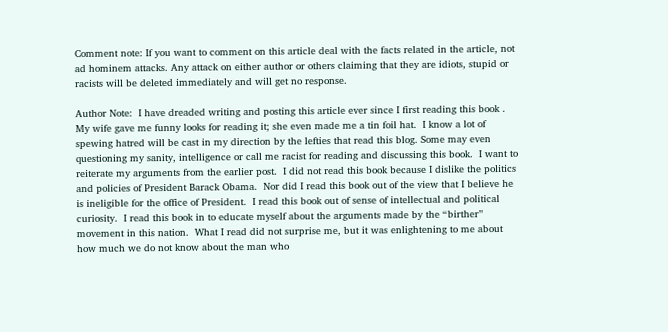Comment note: If you want to comment on this article deal with the facts related in the article, not ad hominem attacks. Any attack on either author or others claiming that they are idiots, stupid or racists will be deleted immediately and will get no response.

Author Note:  I have dreaded writing and posting this article ever since I first reading this book .  My wife gave me funny looks for reading it; she even made me a tin foil hat.  I know a lot of spewing hatred will be cast in my direction by the lefties that read this blog. Some may even questioning my sanity, intelligence or call me racist for reading and discussing this book.  I want to reiterate my arguments from the earlier post.  I did not read this book because I dislike the politics and policies of President Barack Obama.  Nor did I read this book out of the view that I believe he is ineligible for the office of President.  I read this book out of sense of intellectual and political curiosity.  I read this book in to educate myself about the arguments made by the “birther” movement in this nation.  What I read did not surprise me, but it was enlightening to me about how much we do not know about the man who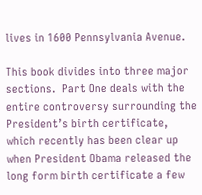lives in 1600 Pennsylvania Avenue.

This book divides into three major sections.  Part One deals with the entire controversy surrounding the President’s birth certificate, which recently has been clear up when President Obama released the long form birth certificate a few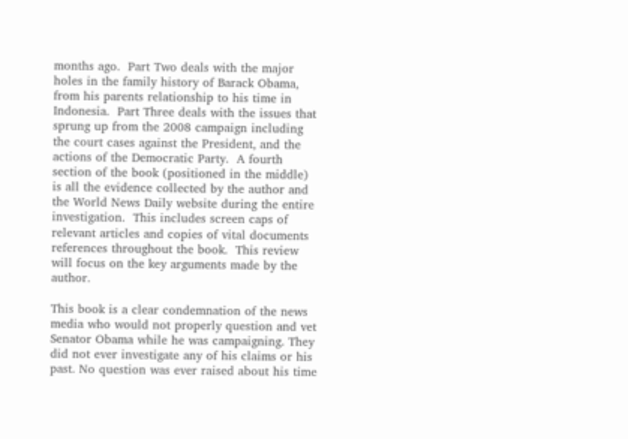months ago.  Part Two deals with the major holes in the family history of Barack Obama, from his parents relationship to his time in Indonesia.  Part Three deals with the issues that sprung up from the 2008 campaign including the court cases against the President, and the actions of the Democratic Party.  A fourth section of the book (positioned in the middle) is all the evidence collected by the author and the World News Daily website during the entire investigation.  This includes screen caps of relevant articles and copies of vital documents references throughout the book.  This review will focus on the key arguments made by the author.

This book is a clear condemnation of the news media who would not properly question and vet Senator Obama while he was campaigning. They did not ever investigate any of his claims or his past. No question was ever raised about his time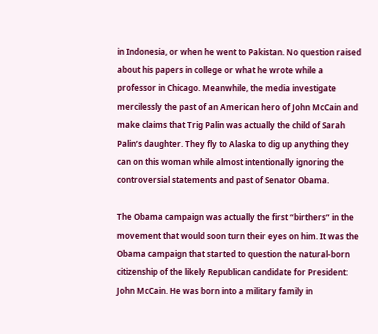in Indonesia, or when he went to Pakistan. No question raised about his papers in college or what he wrote while a professor in Chicago. Meanwhile, the media investigate mercilessly the past of an American hero of John McCain and make claims that Trig Palin was actually the child of Sarah Palin’s daughter. They fly to Alaska to dig up anything they can on this woman while almost intentionally ignoring the controversial statements and past of Senator Obama.

The Obama campaign was actually the first “birthers” in the movement that would soon turn their eyes on him. It was the Obama campaign that started to question the natural-born citizenship of the likely Republican candidate for President: John McCain. He was born into a military family in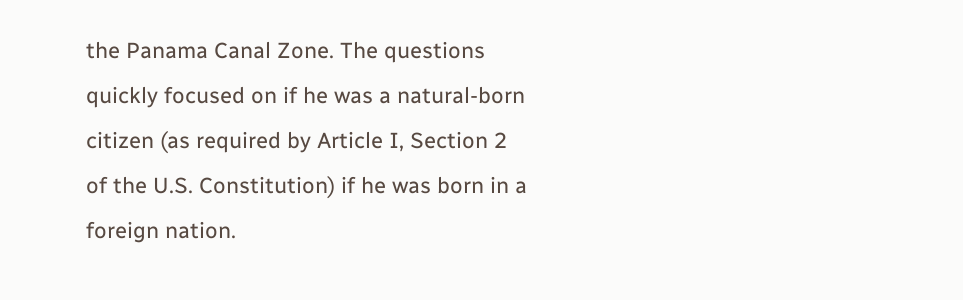the Panama Canal Zone. The questions quickly focused on if he was a natural-born citizen (as required by Article I, Section 2 of the U.S. Constitution) if he was born in a foreign nation.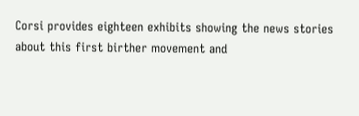Corsi provides eighteen exhibits showing the news stories about this first birther movement and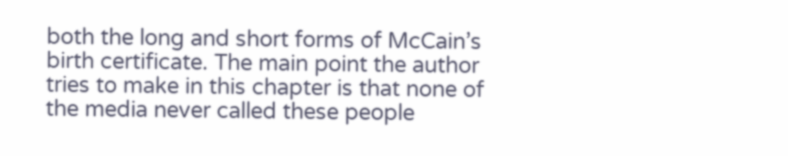both the long and short forms of McCain’s birth certificate. The main point the author tries to make in this chapter is that none of the media never called these people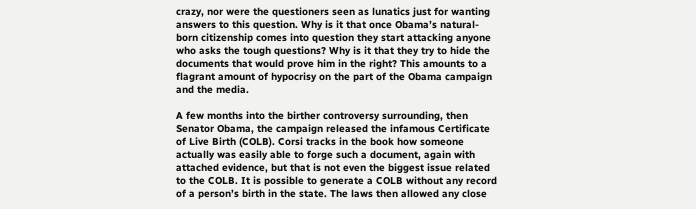crazy, nor were the questioners seen as lunatics just for wanting answers to this question. Why is it that once Obama’s natural-born citizenship comes into question they start attacking anyone who asks the tough questions? Why is it that they try to hide the documents that would prove him in the right? This amounts to a flagrant amount of hypocrisy on the part of the Obama campaign and the media.

A few months into the birther controversy surrounding, then Senator Obama, the campaign released the infamous Certificate of Live Birth (COLB). Corsi tracks in the book how someone actually was easily able to forge such a document, again with attached evidence, but that is not even the biggest issue related to the COLB. It is possible to generate a COLB without any record of a person’s birth in the state. The laws then allowed any close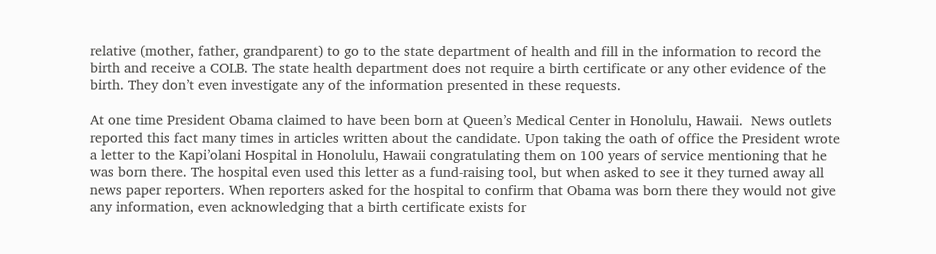relative (mother, father, grandparent) to go to the state department of health and fill in the information to record the birth and receive a COLB. The state health department does not require a birth certificate or any other evidence of the birth. They don’t even investigate any of the information presented in these requests.

At one time President Obama claimed to have been born at Queen’s Medical Center in Honolulu, Hawaii.  News outlets reported this fact many times in articles written about the candidate. Upon taking the oath of office the President wrote a letter to the Kapi’olani Hospital in Honolulu, Hawaii congratulating them on 100 years of service mentioning that he was born there. The hospital even used this letter as a fund-raising tool, but when asked to see it they turned away all news paper reporters. When reporters asked for the hospital to confirm that Obama was born there they would not give any information, even acknowledging that a birth certificate exists for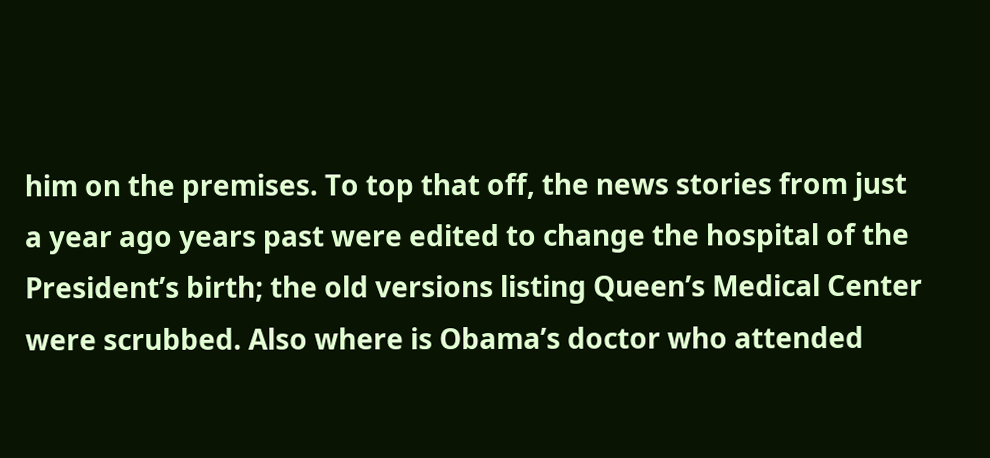him on the premises. To top that off, the news stories from just a year ago years past were edited to change the hospital of the President’s birth; the old versions listing Queen’s Medical Center were scrubbed. Also where is Obama’s doctor who attended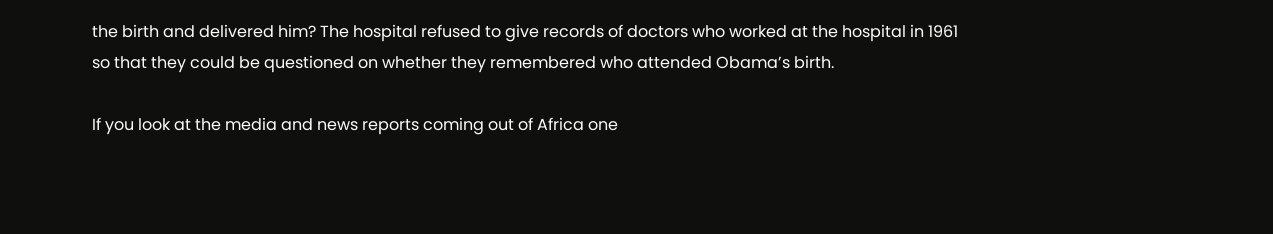the birth and delivered him? The hospital refused to give records of doctors who worked at the hospital in 1961 so that they could be questioned on whether they remembered who attended Obama’s birth.

If you look at the media and news reports coming out of Africa one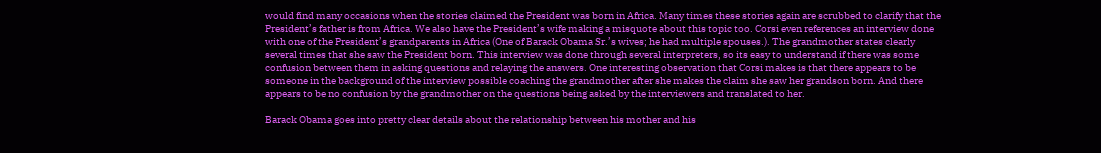would find many occasions when the stories claimed the President was born in Africa. Many times these stories again are scrubbed to clarify that the President’s father is from Africa. We also have the President’s wife making a misquote about this topic too. Corsi even references an interview done with one of the President’s grandparents in Africa (One of Barack Obama Sr.’s wives; he had multiple spouses.). The grandmother states clearly several times that she saw the President born. This interview was done through several interpreters, so its easy to understand if there was some confusion between them in asking questions and relaying the answers. One interesting observation that Corsi makes is that there appears to be someone in the background of the interview possible coaching the grandmother after she makes the claim she saw her grandson born. And there appears to be no confusion by the grandmother on the questions being asked by the interviewers and translated to her.

Barack Obama goes into pretty clear details about the relationship between his mother and his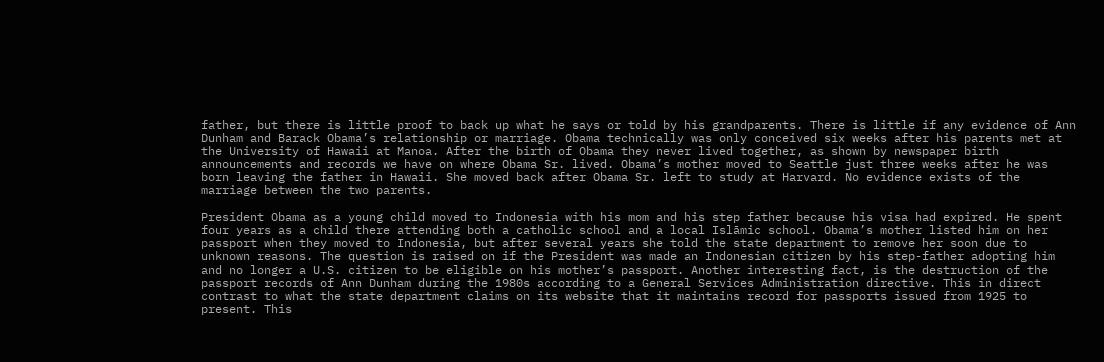father, but there is little proof to back up what he says or told by his grandparents. There is little if any evidence of Ann Dunham and Barack Obama’s relationship or marriage. Obama technically was only conceived six weeks after his parents met at the University of Hawaii at Manoa. After the birth of Obama they never lived together, as shown by newspaper birth announcements and records we have on where Obama Sr. lived. Obama’s mother moved to Seattle just three weeks after he was born leaving the father in Hawaii. She moved back after Obama Sr. left to study at Harvard. No evidence exists of the marriage between the two parents.

President Obama as a young child moved to Indonesia with his mom and his step father because his visa had expired. He spent four years as a child there attending both a catholic school and a local Islāmic school. Obama’s mother listed him on her passport when they moved to Indonesia, but after several years she told the state department to remove her soon due to unknown reasons. The question is raised on if the President was made an Indonesian citizen by his step-father adopting him and no longer a U.S. citizen to be eligible on his mother’s passport. Another interesting fact, is the destruction of the passport records of Ann Dunham during the 1980s according to a General Services Administration directive. This in direct contrast to what the state department claims on its website that it maintains record for passports issued from 1925 to present. This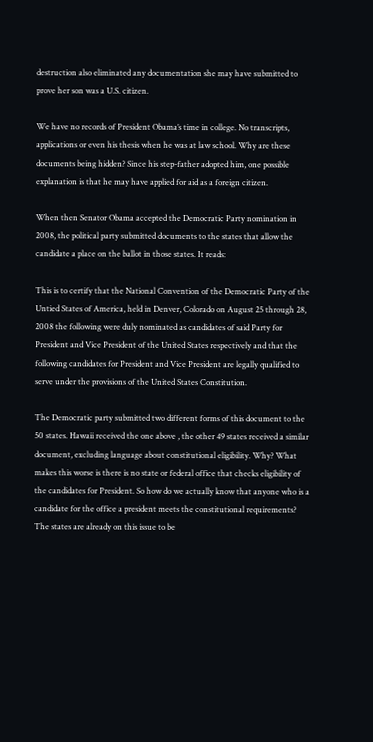destruction also eliminated any documentation she may have submitted to prove her son was a U.S. citizen.

We have no records of President Obama’s time in college. No transcripts, applications or even his thesis when he was at law school. Why are these documents being hidden? Since his step-father adopted him, one possible explanation is that he may have applied for aid as a foreign citizen.

When then Senator Obama accepted the Democratic Party nomination in 2008, the political party submitted documents to the states that allow the candidate a place on the ballot in those states. It reads:

This is to certify that the National Convention of the Democratic Party of the Untied States of America, held in Denver, Colorado on August 25 through 28, 2008 the following were duly nominated as candidates of said Party for President and Vice President of the United States respectively and that the following candidates for President and Vice President are legally qualified to serve under the provisions of the United States Constitution.

The Democratic party submitted two different forms of this document to the 50 states. Hawaii received the one above , the other 49 states received a similar document, excluding language about constitutional eligibility. Why? What makes this worse is there is no state or federal office that checks eligibility of the candidates for President. So how do we actually know that anyone who is a candidate for the office a president meets the constitutional requirements? The states are already on this issue to be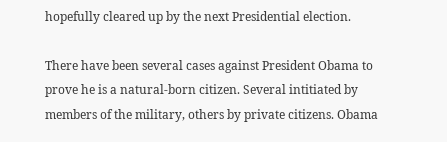hopefully cleared up by the next Presidential election.

There have been several cases against President Obama to prove he is a natural-born citizen. Several intitiated by members of the military, others by private citizens. Obama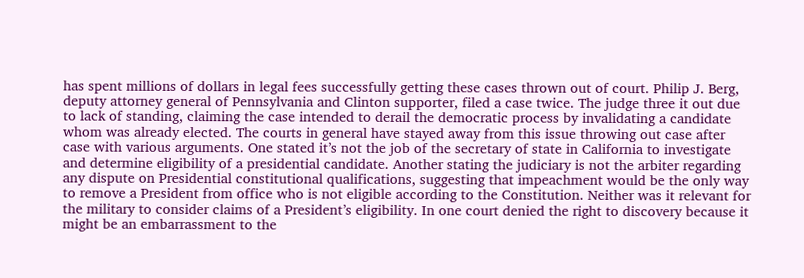has spent millions of dollars in legal fees successfully getting these cases thrown out of court. Philip J. Berg, deputy attorney general of Pennsylvania and Clinton supporter, filed a case twice. The judge three it out due to lack of standing, claiming the case intended to derail the democratic process by invalidating a candidate whom was already elected. The courts in general have stayed away from this issue throwing out case after case with various arguments. One stated it’s not the job of the secretary of state in California to investigate and determine eligibility of a presidential candidate. Another stating the judiciary is not the arbiter regarding any dispute on Presidential constitutional qualifications, suggesting that impeachment would be the only way to remove a President from office who is not eligible according to the Constitution. Neither was it relevant for the military to consider claims of a President’s eligibility. In one court denied the right to discovery because it might be an embarrassment to the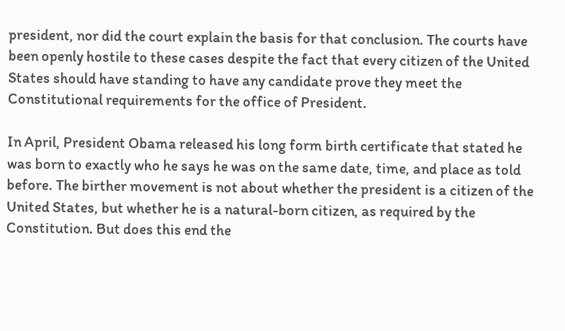president, nor did the court explain the basis for that conclusion. The courts have been openly hostile to these cases despite the fact that every citizen of the United States should have standing to have any candidate prove they meet the Constitutional requirements for the office of President.

In April, President Obama released his long form birth certificate that stated he was born to exactly who he says he was on the same date, time, and place as told before. The birther movement is not about whether the president is a citizen of the United States, but whether he is a natural-born citizen, as required by the Constitution. But does this end the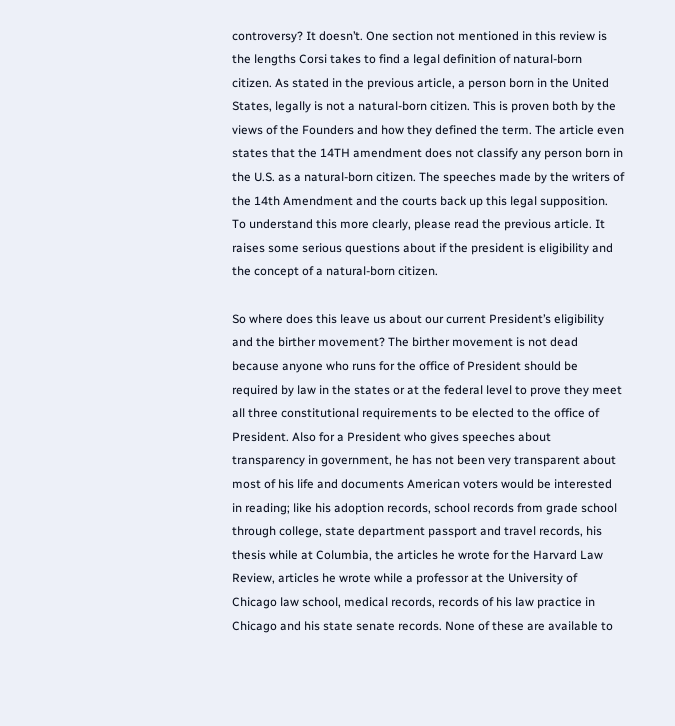controversy? It doesn’t. One section not mentioned in this review is the lengths Corsi takes to find a legal definition of natural-born citizen. As stated in the previous article, a person born in the United States, legally is not a natural-born citizen. This is proven both by the views of the Founders and how they defined the term. The article even states that the 14TH amendment does not classify any person born in the U.S. as a natural-born citizen. The speeches made by the writers of the 14th Amendment and the courts back up this legal supposition. To understand this more clearly, please read the previous article. It raises some serious questions about if the president is eligibility and the concept of a natural-born citizen.

So where does this leave us about our current President’s eligibility and the birther movement? The birther movement is not dead because anyone who runs for the office of President should be required by law in the states or at the federal level to prove they meet all three constitutional requirements to be elected to the office of President. Also for a President who gives speeches about transparency in government, he has not been very transparent about most of his life and documents American voters would be interested in reading; like his adoption records, school records from grade school through college, state department passport and travel records, his thesis while at Columbia, the articles he wrote for the Harvard Law Review, articles he wrote while a professor at the University of Chicago law school, medical records, records of his law practice in Chicago and his state senate records. None of these are available to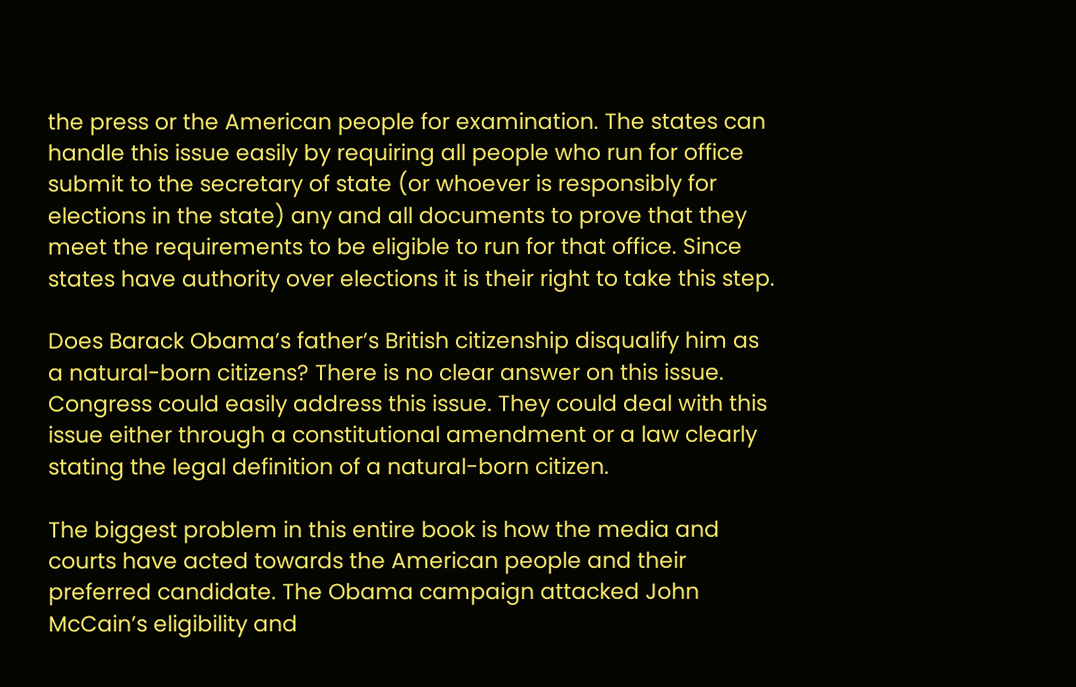the press or the American people for examination. The states can handle this issue easily by requiring all people who run for office submit to the secretary of state (or whoever is responsibly for elections in the state) any and all documents to prove that they meet the requirements to be eligible to run for that office. Since states have authority over elections it is their right to take this step.

Does Barack Obama’s father’s British citizenship disqualify him as a natural-born citizens? There is no clear answer on this issue. Congress could easily address this issue. They could deal with this issue either through a constitutional amendment or a law clearly stating the legal definition of a natural-born citizen.

The biggest problem in this entire book is how the media and courts have acted towards the American people and their preferred candidate. The Obama campaign attacked John McCain’s eligibility and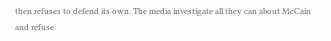then refuses to defend its own. The media investigate all they can about McCain and refuse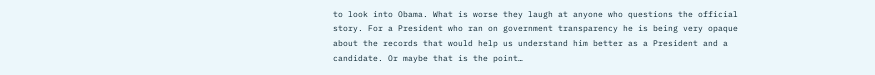to look into Obama. What is worse they laugh at anyone who questions the official story. For a President who ran on government transparency he is being very opaque about the records that would help us understand him better as a President and a candidate. Or maybe that is the point…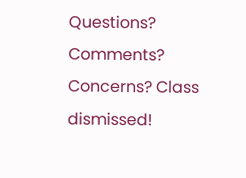Questions? Comments? Concerns? Class dismissed!